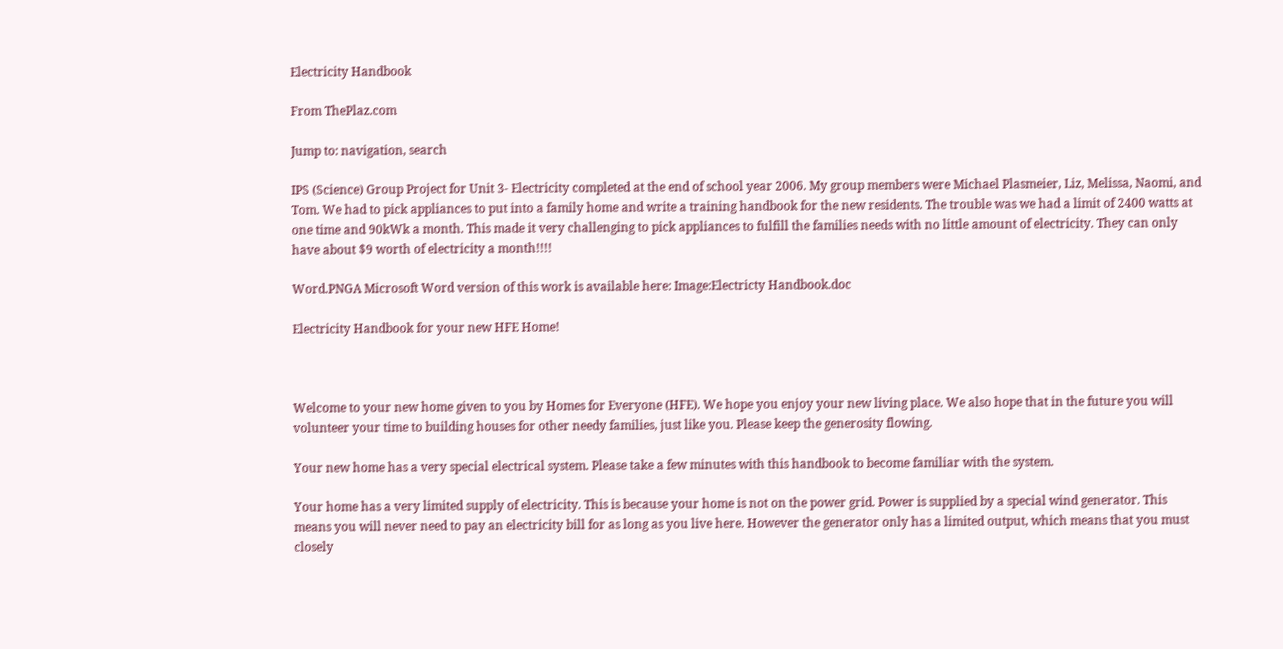Electricity Handbook

From ThePlaz.com

Jump to: navigation, search

IPS (Science) Group Project for Unit 3- Electricity completed at the end of school year 2006. My group members were Michael Plasmeier, Liz, Melissa, Naomi, and Tom. We had to pick appliances to put into a family home and write a training handbook for the new residents. The trouble was we had a limit of 2400 watts at one time and 90kWk a month. This made it very challenging to pick appliances to fulfill the families needs with no little amount of electricity. They can only have about $9 worth of electricity a month!!!!

Word.PNGA Microsoft Word version of this work is available here: Image:Electricty Handbook.doc

Electricity Handbook for your new HFE Home!



Welcome to your new home given to you by Homes for Everyone (HFE). We hope you enjoy your new living place. We also hope that in the future you will volunteer your time to building houses for other needy families, just like you. Please keep the generosity flowing.

Your new home has a very special electrical system. Please take a few minutes with this handbook to become familiar with the system.

Your home has a very limited supply of electricity. This is because your home is not on the power grid. Power is supplied by a special wind generator. This means you will never need to pay an electricity bill for as long as you live here. However the generator only has a limited output, which means that you must closely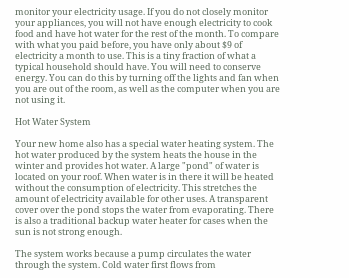monitor your electricity usage. If you do not closely monitor your appliances, you will not have enough electricity to cook food and have hot water for the rest of the month. To compare with what you paid before, you have only about $9 of electricity a month to use. This is a tiny fraction of what a typical household should have. You will need to conserve energy. You can do this by turning off the lights and fan when you are out of the room, as well as the computer when you are not using it.

Hot Water System

Your new home also has a special water heating system. The hot water produced by the system heats the house in the winter and provides hot water. A large "pond" of water is located on your roof. When water is in there it will be heated without the consumption of electricity. This stretches the amount of electricity available for other uses. A transparent cover over the pond stops the water from evaporating. There is also a traditional backup water heater for cases when the sun is not strong enough.

The system works because a pump circulates the water through the system. Cold water first flows from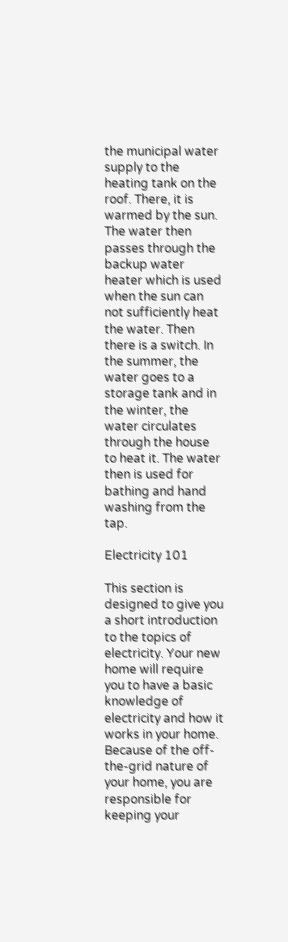the municipal water supply to the heating tank on the roof. There, it is warmed by the sun. The water then passes through the backup water heater which is used when the sun can not sufficiently heat the water. Then there is a switch. In the summer, the water goes to a storage tank and in the winter, the water circulates through the house to heat it. The water then is used for bathing and hand washing from the tap.

Electricity 101

This section is designed to give you a short introduction to the topics of electricity. Your new home will require you to have a basic knowledge of electricity and how it works in your home. Because of the off-the-grid nature of your home, you are responsible for keeping your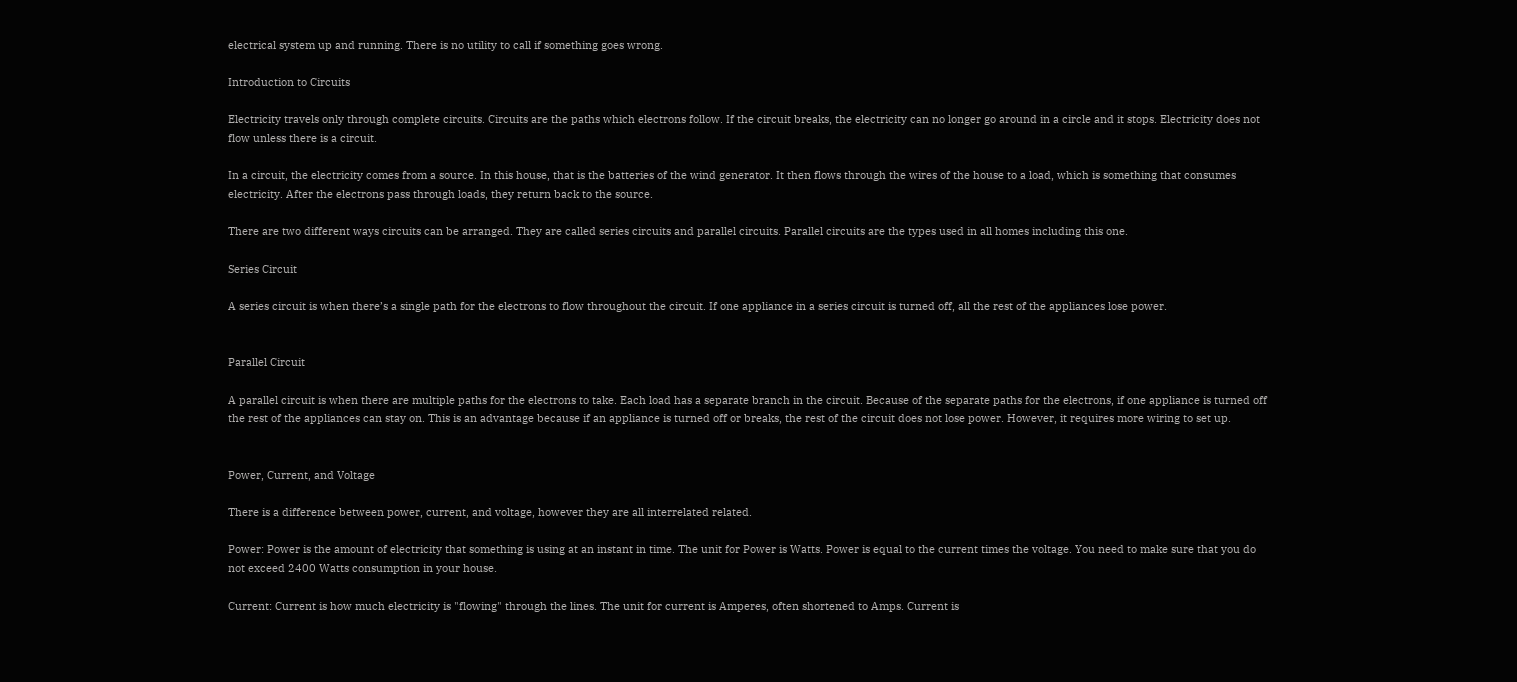electrical system up and running. There is no utility to call if something goes wrong.

Introduction to Circuits

Electricity travels only through complete circuits. Circuits are the paths which electrons follow. If the circuit breaks, the electricity can no longer go around in a circle and it stops. Electricity does not flow unless there is a circuit.

In a circuit, the electricity comes from a source. In this house, that is the batteries of the wind generator. It then flows through the wires of the house to a load, which is something that consumes electricity. After the electrons pass through loads, they return back to the source.

There are two different ways circuits can be arranged. They are called series circuits and parallel circuits. Parallel circuits are the types used in all homes including this one.

Series Circuit

A series circuit is when there’s a single path for the electrons to flow throughout the circuit. If one appliance in a series circuit is turned off, all the rest of the appliances lose power.


Parallel Circuit

A parallel circuit is when there are multiple paths for the electrons to take. Each load has a separate branch in the circuit. Because of the separate paths for the electrons, if one appliance is turned off the rest of the appliances can stay on. This is an advantage because if an appliance is turned off or breaks, the rest of the circuit does not lose power. However, it requires more wiring to set up.


Power, Current, and Voltage

There is a difference between power, current, and voltage, however they are all interrelated related.

Power: Power is the amount of electricity that something is using at an instant in time. The unit for Power is Watts. Power is equal to the current times the voltage. You need to make sure that you do not exceed 2400 Watts consumption in your house.

Current: Current is how much electricity is "flowing" through the lines. The unit for current is Amperes, often shortened to Amps. Current is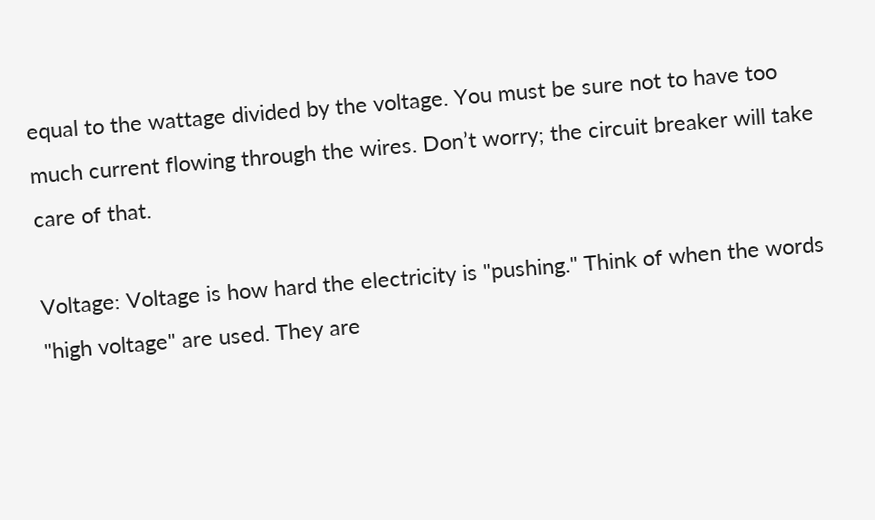equal to the wattage divided by the voltage. You must be sure not to have too much current flowing through the wires. Don’t worry; the circuit breaker will take care of that.

Voltage: Voltage is how hard the electricity is "pushing." Think of when the words "high voltage" are used. They are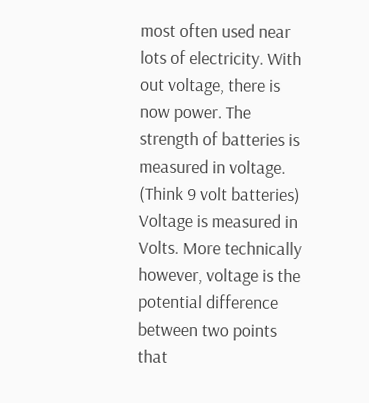most often used near lots of electricity. With out voltage, there is now power. The strength of batteries is measured in voltage. (Think 9 volt batteries) Voltage is measured in Volts. More technically however, voltage is the potential difference between two points that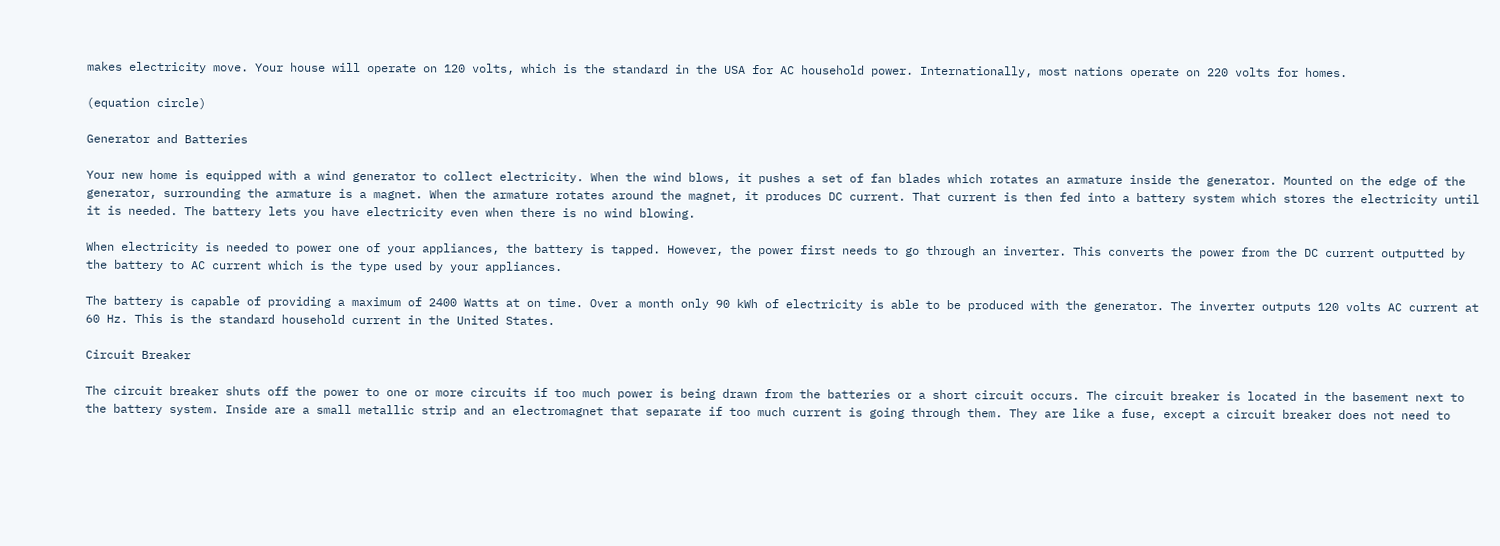makes electricity move. Your house will operate on 120 volts, which is the standard in the USA for AC household power. Internationally, most nations operate on 220 volts for homes.

(equation circle)

Generator and Batteries

Your new home is equipped with a wind generator to collect electricity. When the wind blows, it pushes a set of fan blades which rotates an armature inside the generator. Mounted on the edge of the generator, surrounding the armature is a magnet. When the armature rotates around the magnet, it produces DC current. That current is then fed into a battery system which stores the electricity until it is needed. The battery lets you have electricity even when there is no wind blowing.

When electricity is needed to power one of your appliances, the battery is tapped. However, the power first needs to go through an inverter. This converts the power from the DC current outputted by the battery to AC current which is the type used by your appliances.

The battery is capable of providing a maximum of 2400 Watts at on time. Over a month only 90 kWh of electricity is able to be produced with the generator. The inverter outputs 120 volts AC current at 60 Hz. This is the standard household current in the United States.

Circuit Breaker

The circuit breaker shuts off the power to one or more circuits if too much power is being drawn from the batteries or a short circuit occurs. The circuit breaker is located in the basement next to the battery system. Inside are a small metallic strip and an electromagnet that separate if too much current is going through them. They are like a fuse, except a circuit breaker does not need to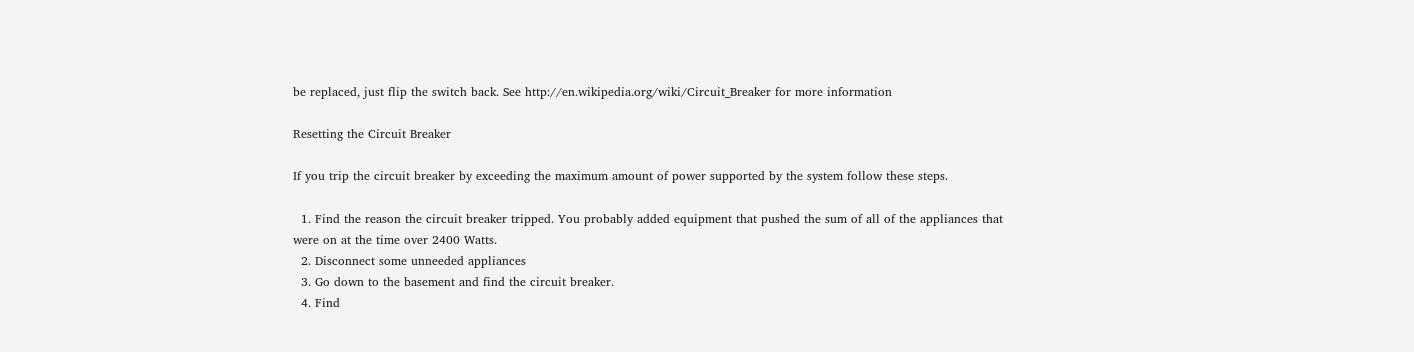be replaced, just flip the switch back. See http://en.wikipedia.org/wiki/Circuit_Breaker for more information

Resetting the Circuit Breaker

If you trip the circuit breaker by exceeding the maximum amount of power supported by the system follow these steps.

  1. Find the reason the circuit breaker tripped. You probably added equipment that pushed the sum of all of the appliances that were on at the time over 2400 Watts.
  2. Disconnect some unneeded appliances
  3. Go down to the basement and find the circuit breaker.
  4. Find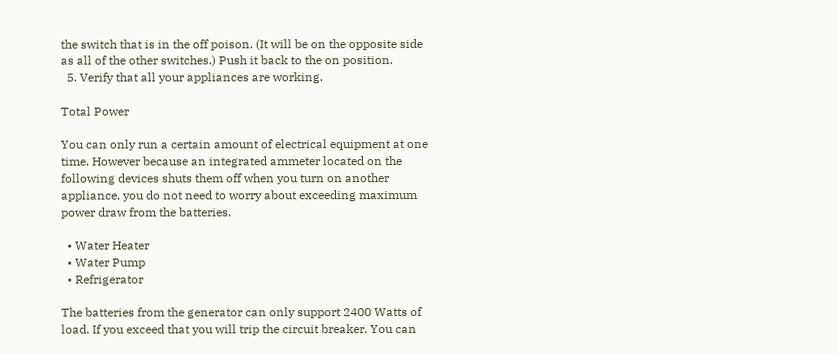the switch that is in the off poison. (It will be on the opposite side as all of the other switches.) Push it back to the on position.
  5. Verify that all your appliances are working.

Total Power

You can only run a certain amount of electrical equipment at one time. However because an integrated ammeter located on the following devices shuts them off when you turn on another appliance, you do not need to worry about exceeding maximum power draw from the batteries.

  • Water Heater
  • Water Pump
  • Refrigerator

The batteries from the generator can only support 2400 Watts of load. If you exceed that you will trip the circuit breaker. You can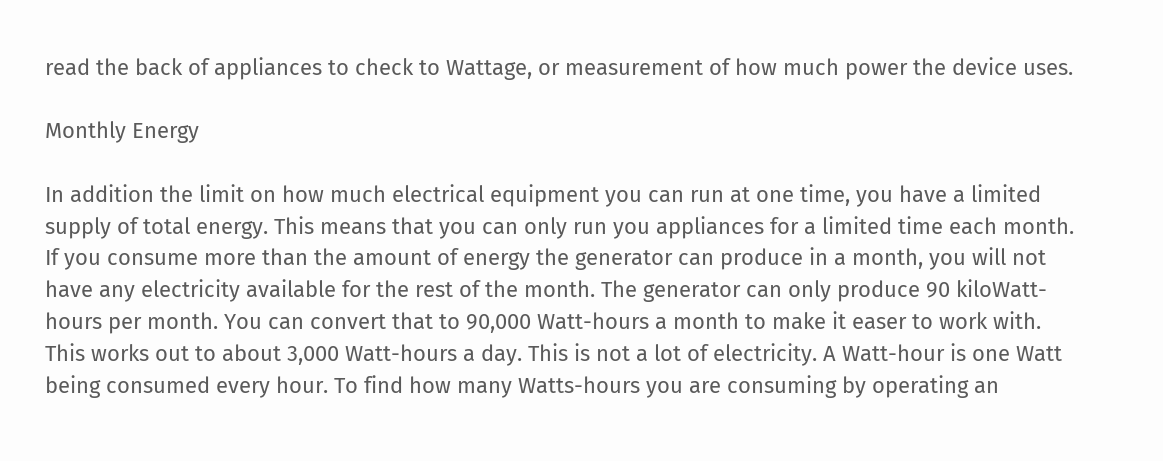read the back of appliances to check to Wattage, or measurement of how much power the device uses.

Monthly Energy

In addition the limit on how much electrical equipment you can run at one time, you have a limited supply of total energy. This means that you can only run you appliances for a limited time each month. If you consume more than the amount of energy the generator can produce in a month, you will not have any electricity available for the rest of the month. The generator can only produce 90 kiloWatt-hours per month. You can convert that to 90,000 Watt-hours a month to make it easer to work with. This works out to about 3,000 Watt-hours a day. This is not a lot of electricity. A Watt-hour is one Watt being consumed every hour. To find how many Watts-hours you are consuming by operating an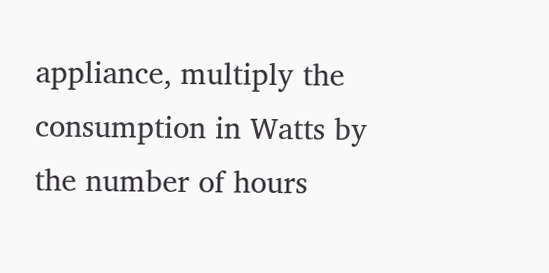appliance, multiply the consumption in Watts by the number of hours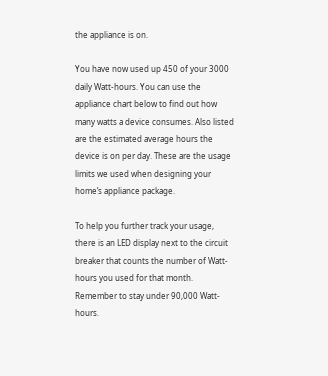the appliance is on.

You have now used up 450 of your 3000 daily Watt-hours. You can use the appliance chart below to find out how many watts a device consumes. Also listed are the estimated average hours the device is on per day. These are the usage limits we used when designing your home’s appliance package.

To help you further track your usage, there is an LED display next to the circuit breaker that counts the number of Watt-hours you used for that month. Remember to stay under 90,000 Watt-hours.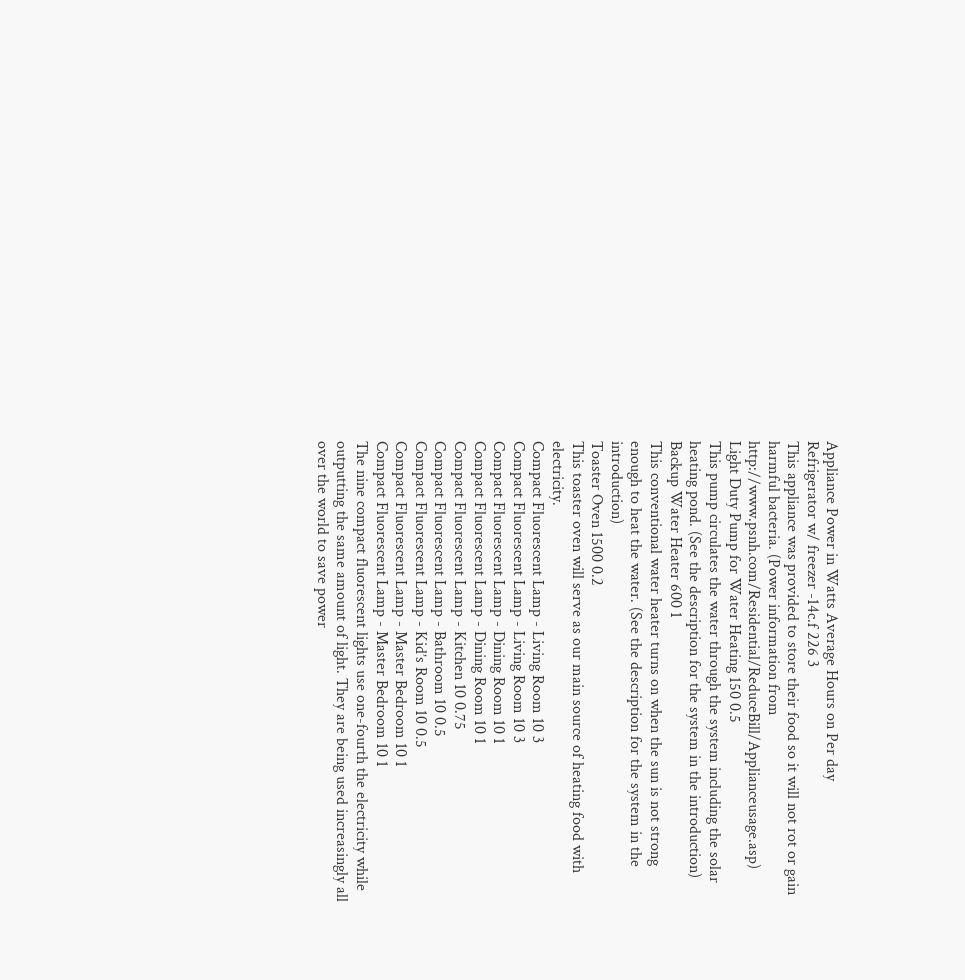Appliance Power in Watts Average Hours on Per day
Refrigerator w/ freezer -14c.f 226 3
This appliance was provided to store their food so it will not rot or gain harmful bacteria. (Power information from http://www.psnh.com/Residential/ReduceBill/Applianceusage.asp)
Light Duty Pump for Water Heating 150 0.5
This pump circulates the water through the system including the solar heating pond. (See the description for the system in the introduction)
Backup Water Heater 600 1
This conventional water heater turns on when the sun is not strong enough to heat the water. (See the description for the system in the introduction)
Toaster Oven 1500 0.2
This toaster oven will serve as our main source of heating food with electricity.
Compact Fluorescent Lamp - Living Room 10 3
Compact Fluorescent Lamp - Living Room 10 3
Compact Fluorescent Lamp - Dining Room 10 1
Compact Fluorescent Lamp - Dining Room 10 1
Compact Fluorescent Lamp - Kitchen 10 0.75
Compact Fluorescent Lamp - Bathroom 10 0.5
Compact Fluorescent Lamp - Kid’s Room 10 0.5
Compact Fluorescent Lamp - Master Bedroom 10 1
Compact Fluorescent Lamp - Master Bedroom 10 1
The nine compact fluorescent lights use one-fourth the electricity while outputting the same amount of light. They are being used increasingly all over the world to save power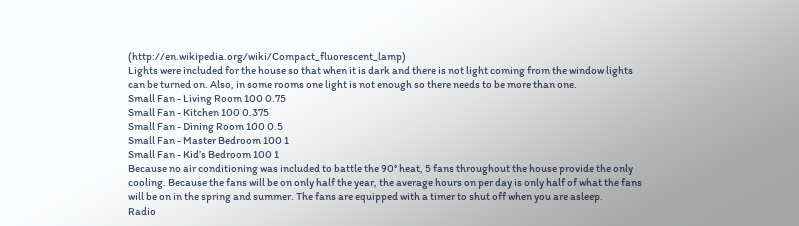(http://en.wikipedia.org/wiki/Compact_fluorescent_lamp)
Lights were included for the house so that when it is dark and there is not light coming from the window lights can be turned on. Also, in some rooms one light is not enough so there needs to be more than one.
Small Fan - Living Room 100 0.75
Small Fan - Kitchen 100 0.375
Small Fan - Dining Room 100 0.5
Small Fan - Master Bedroom 100 1
Small Fan - Kid’s Bedroom 100 1
Because no air conditioning was included to battle the 90° heat, 5 fans throughout the house provide the only cooling. Because the fans will be on only half the year, the average hours on per day is only half of what the fans will be on in the spring and summer. The fans are equipped with a timer to shut off when you are asleep.
Radio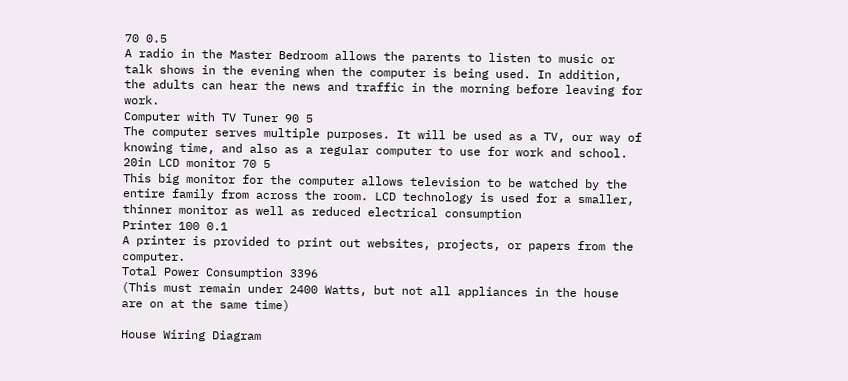70 0.5
A radio in the Master Bedroom allows the parents to listen to music or talk shows in the evening when the computer is being used. In addition, the adults can hear the news and traffic in the morning before leaving for work.
Computer with TV Tuner 90 5
The computer serves multiple purposes. It will be used as a TV, our way of knowing time, and also as a regular computer to use for work and school.
20in LCD monitor 70 5
This big monitor for the computer allows television to be watched by the entire family from across the room. LCD technology is used for a smaller, thinner monitor as well as reduced electrical consumption
Printer 100 0.1
A printer is provided to print out websites, projects, or papers from the computer.
Total Power Consumption 3396
(This must remain under 2400 Watts, but not all appliances in the house are on at the same time)

House Wiring Diagram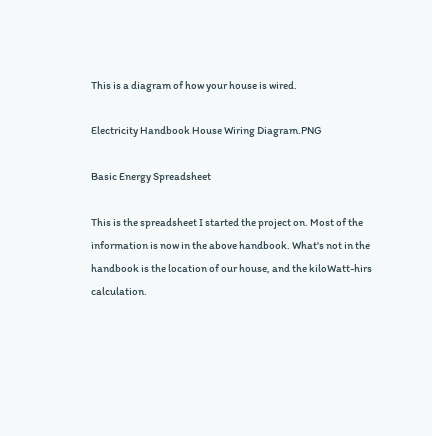This is a diagram of how your house is wired.

Electricity Handbook House Wiring Diagram.PNG

Basic Energy Spreadsheet

This is the spreadsheet I started the project on. Most of the information is now in the above handbook. What's not in the handbook is the location of our house, and the kiloWatt-hirs calculation.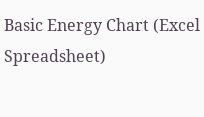Basic Energy Chart (Excel Spreadsheet)